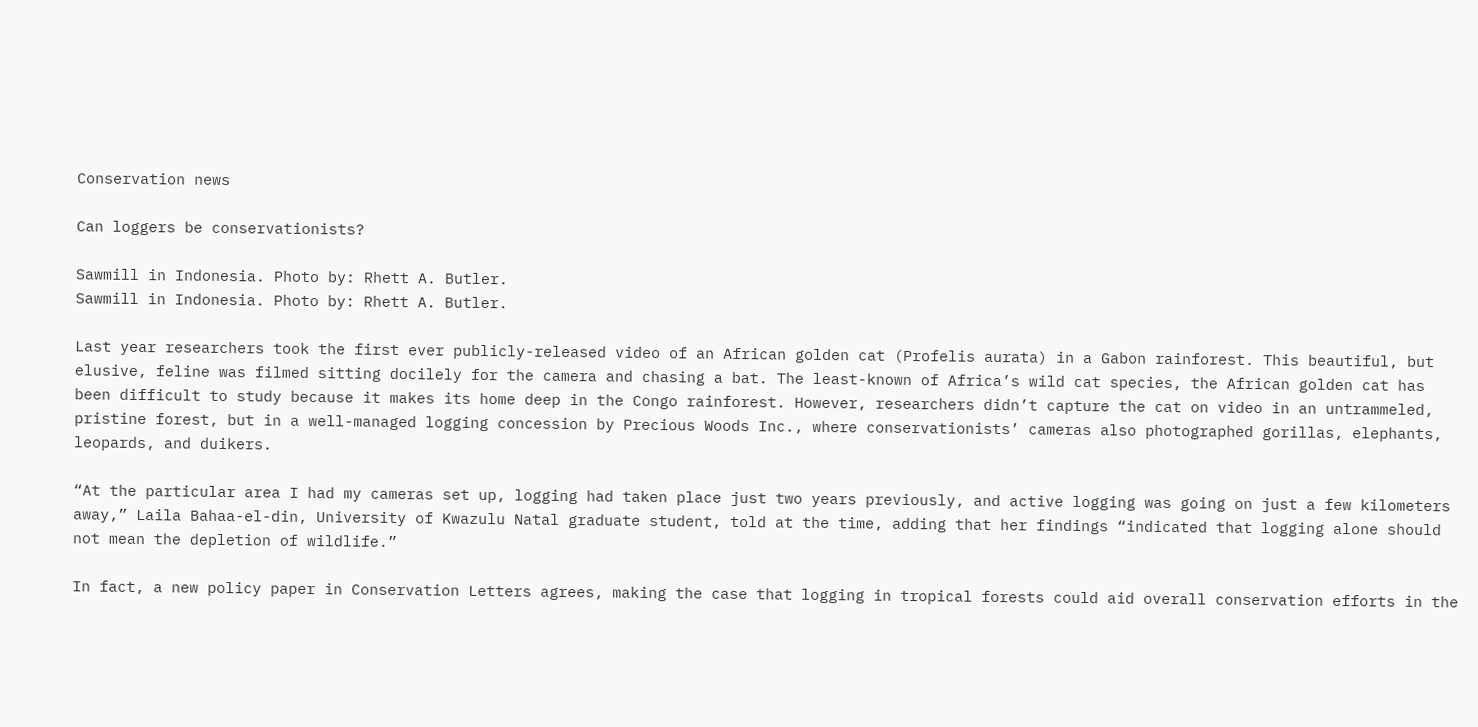Conservation news

Can loggers be conservationists?

Sawmill in Indonesia. Photo by: Rhett A. Butler.
Sawmill in Indonesia. Photo by: Rhett A. Butler.

Last year researchers took the first ever publicly-released video of an African golden cat (Profelis aurata) in a Gabon rainforest. This beautiful, but elusive, feline was filmed sitting docilely for the camera and chasing a bat. The least-known of Africa’s wild cat species, the African golden cat has been difficult to study because it makes its home deep in the Congo rainforest. However, researchers didn’t capture the cat on video in an untrammeled, pristine forest, but in a well-managed logging concession by Precious Woods Inc., where conservationists’ cameras also photographed gorillas, elephants, leopards, and duikers.

“At the particular area I had my cameras set up, logging had taken place just two years previously, and active logging was going on just a few kilometers away,” Laila Bahaa-el-din, University of Kwazulu Natal graduate student, told at the time, adding that her findings “indicated that logging alone should not mean the depletion of wildlife.”

In fact, a new policy paper in Conservation Letters agrees, making the case that logging in tropical forests could aid overall conservation efforts in the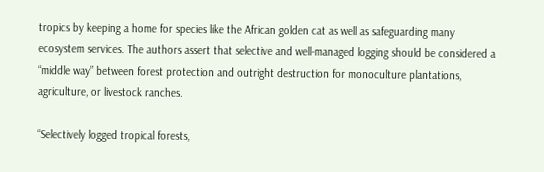tropics by keeping a home for species like the African golden cat as well as safeguarding many ecosystem services. The authors assert that selective and well-managed logging should be considered a “middle way” between forest protection and outright destruction for monoculture plantations, agriculture, or livestock ranches.

“Selectively logged tropical forests,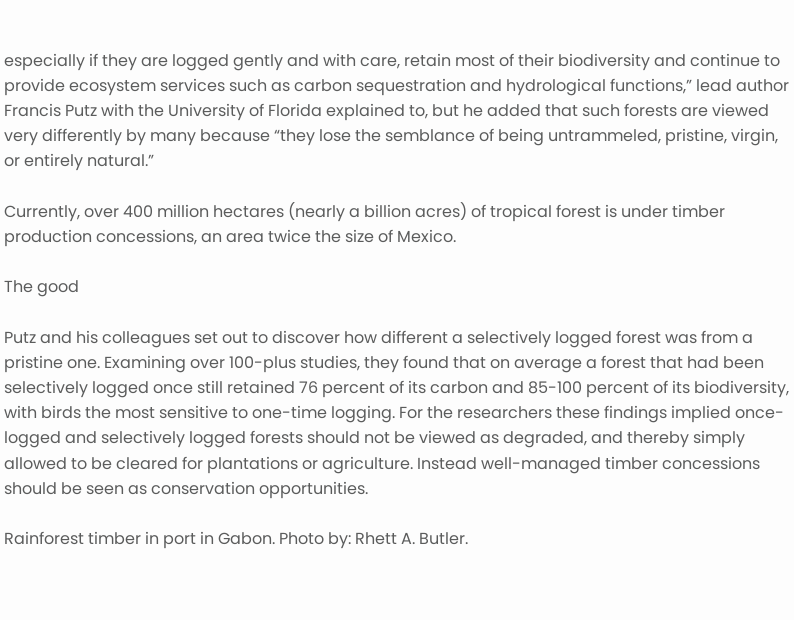especially if they are logged gently and with care, retain most of their biodiversity and continue to provide ecosystem services such as carbon sequestration and hydrological functions,” lead author Francis Putz with the University of Florida explained to, but he added that such forests are viewed very differently by many because “they lose the semblance of being untrammeled, pristine, virgin, or entirely natural.”

Currently, over 400 million hectares (nearly a billion acres) of tropical forest is under timber production concessions, an area twice the size of Mexico.

The good

Putz and his colleagues set out to discover how different a selectively logged forest was from a pristine one. Examining over 100-plus studies, they found that on average a forest that had been selectively logged once still retained 76 percent of its carbon and 85-100 percent of its biodiversity, with birds the most sensitive to one-time logging. For the researchers these findings implied once-logged and selectively logged forests should not be viewed as degraded, and thereby simply allowed to be cleared for plantations or agriculture. Instead well-managed timber concessions should be seen as conservation opportunities.

Rainforest timber in port in Gabon. Photo by: Rhett A. Butler.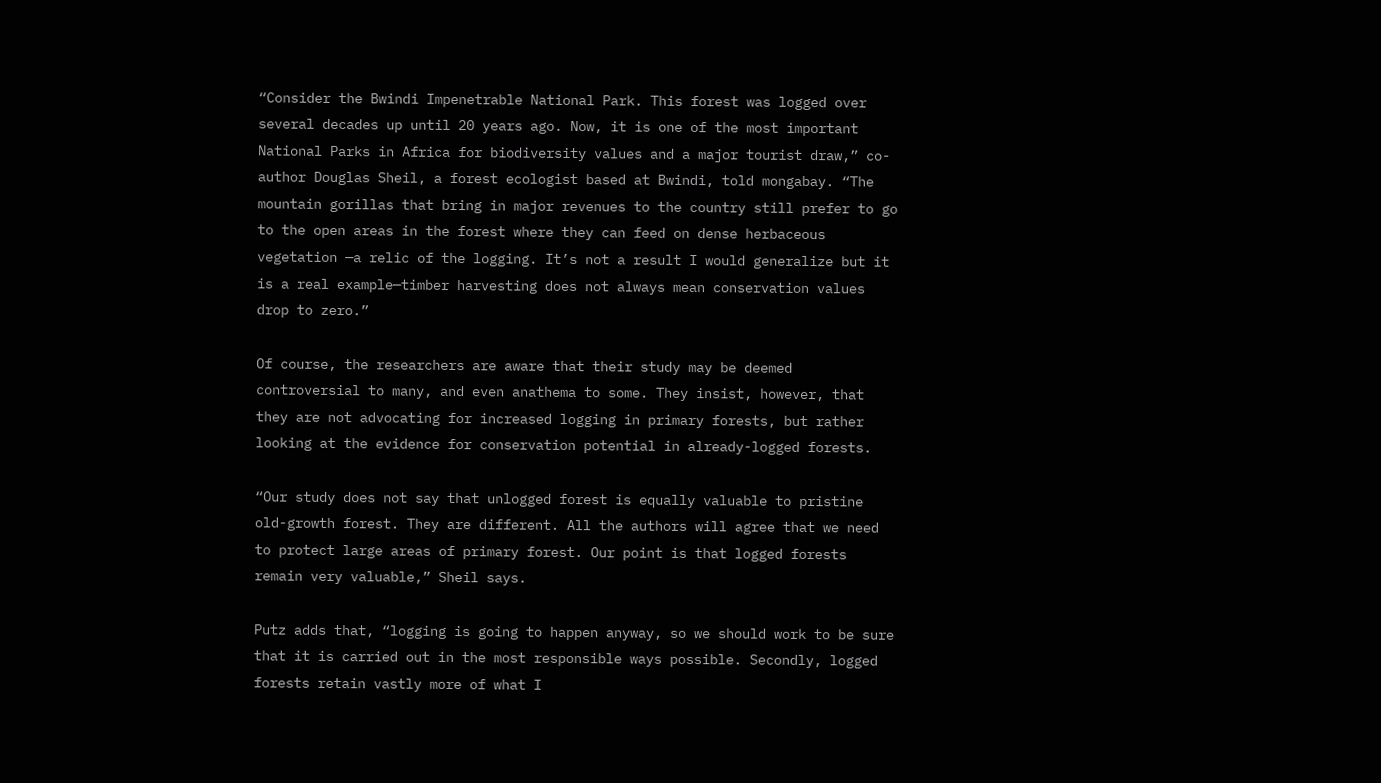“Consider the Bwindi Impenetrable National Park. This forest was logged over several decades up until 20 years ago. Now, it is one of the most important National Parks in Africa for biodiversity values and a major tourist draw,” co-author Douglas Sheil, a forest ecologist based at Bwindi, told mongabay. “The mountain gorillas that bring in major revenues to the country still prefer to go to the open areas in the forest where they can feed on dense herbaceous vegetation —a relic of the logging. It’s not a result I would generalize but it is a real example—timber harvesting does not always mean conservation values drop to zero.”

Of course, the researchers are aware that their study may be deemed controversial to many, and even anathema to some. They insist, however, that they are not advocating for increased logging in primary forests, but rather looking at the evidence for conservation potential in already-logged forests.

“Our study does not say that unlogged forest is equally valuable to pristine old-growth forest. They are different. All the authors will agree that we need to protect large areas of primary forest. Our point is that logged forests remain very valuable,” Sheil says.

Putz adds that, “logging is going to happen anyway, so we should work to be sure that it is carried out in the most responsible ways possible. Secondly, logged forests retain vastly more of what I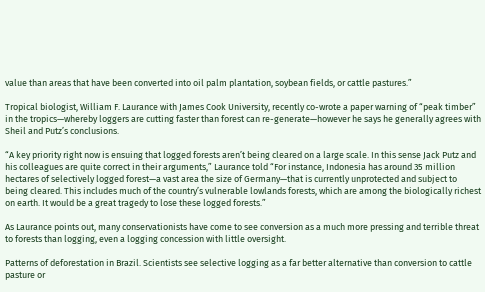value than areas that have been converted into oil palm plantation, soybean fields, or cattle pastures.”

Tropical biologist, William F. Laurance with James Cook University, recently co-wrote a paper warning of “peak timber” in the tropics—whereby loggers are cutting faster than forest can re-generate—however he says he generally agrees with Sheil and Putz’s conclusions.

“A key priority right now is ensuing that logged forests aren’t being cleared on a large scale. In this sense Jack Putz and his colleagues are quite correct in their arguments,” Laurance told “For instance, Indonesia has around 35 million hectares of selectively logged forest—a vast area the size of Germany—that is currently unprotected and subject to being cleared. This includes much of the country’s vulnerable lowlands forests, which are among the biologically richest on earth. It would be a great tragedy to lose these logged forests.”

As Laurance points out, many conservationists have come to see conversion as a much more pressing and terrible threat to forests than logging, even a logging concession with little oversight.

Patterns of deforestation in Brazil. Scientists see selective logging as a far better alternative than conversion to cattle pasture or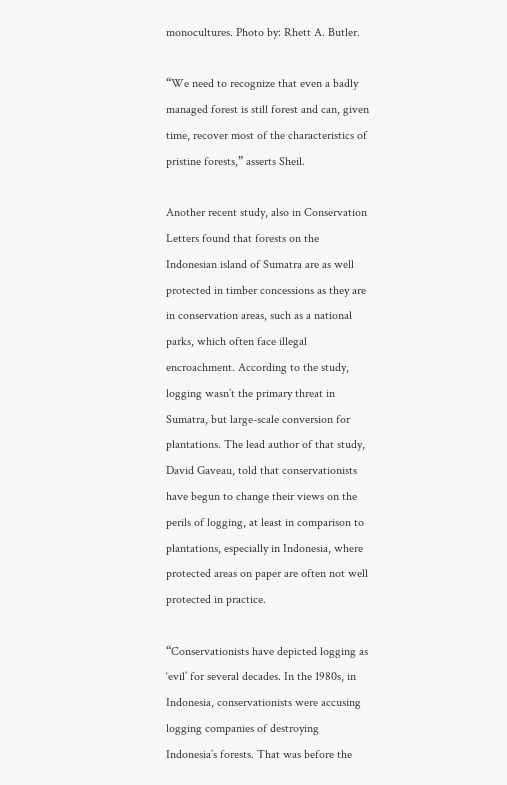monocultures. Photo by: Rhett A. Butler.

“We need to recognize that even a badly managed forest is still forest and can, given time, recover most of the characteristics of pristine forests,” asserts Sheil.

Another recent study, also in Conservation Letters found that forests on the Indonesian island of Sumatra are as well protected in timber concessions as they are in conservation areas, such as a national parks, which often face illegal encroachment. According to the study, logging wasn’t the primary threat in Sumatra, but large-scale conversion for plantations. The lead author of that study, David Gaveau, told that conservationists have begun to change their views on the perils of logging, at least in comparison to plantations, especially in Indonesia, where protected areas on paper are often not well protected in practice.

“Conservationists have depicted logging as ‘evil’ for several decades. In the 1980s, in Indonesia, conservationists were accusing logging companies of destroying Indonesia’s forests. That was before the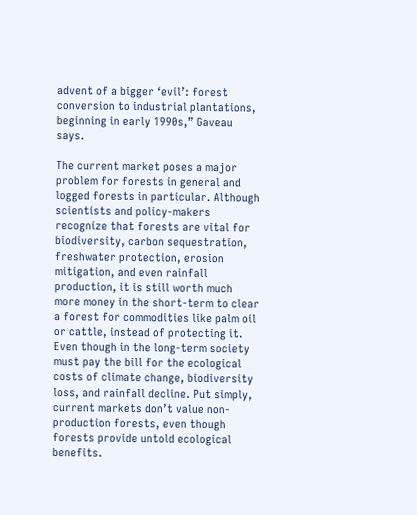advent of a bigger ‘evil’: forest conversion to industrial plantations, beginning in early 1990s,” Gaveau says.

The current market poses a major problem for forests in general and logged forests in particular. Although scientists and policy-makers recognize that forests are vital for biodiversity, carbon sequestration, freshwater protection, erosion mitigation, and even rainfall production, it is still worth much more money in the short-term to clear a forest for commodities like palm oil or cattle, instead of protecting it. Even though in the long-term society must pay the bill for the ecological costs of climate change, biodiversity loss, and rainfall decline. Put simply, current markets don’t value non-production forests, even though forests provide untold ecological benefits.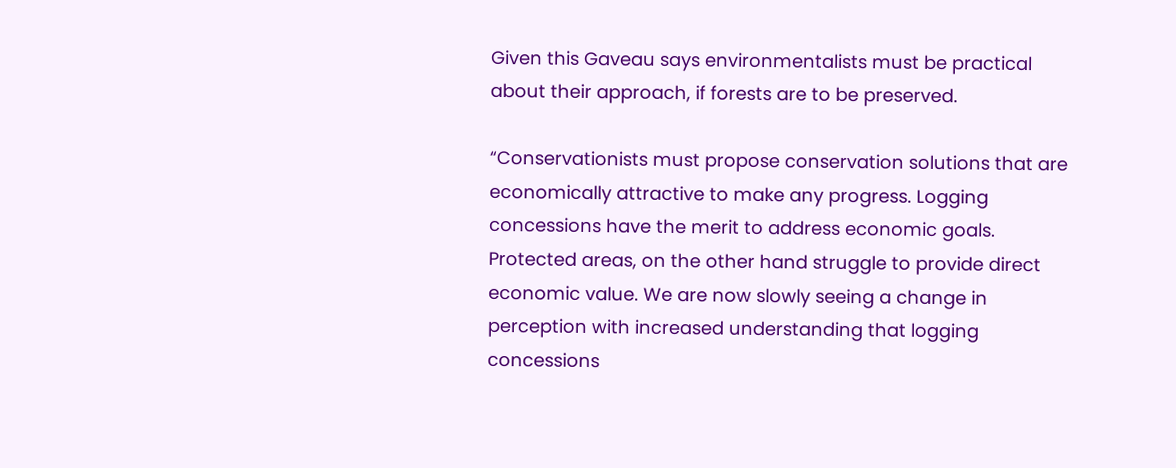Given this Gaveau says environmentalists must be practical about their approach, if forests are to be preserved.

“Conservationists must propose conservation solutions that are economically attractive to make any progress. Logging concessions have the merit to address economic goals. Protected areas, on the other hand struggle to provide direct economic value. We are now slowly seeing a change in perception with increased understanding that logging concessions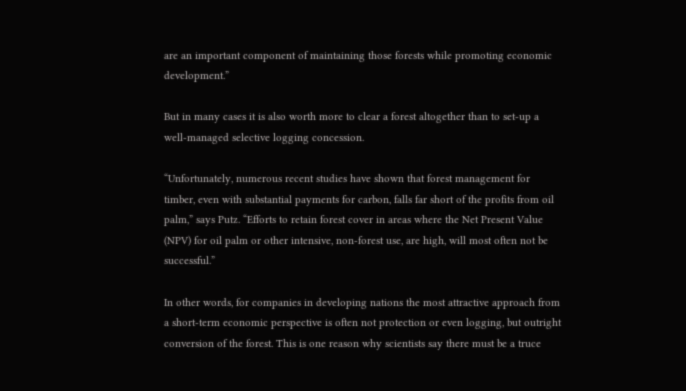are an important component of maintaining those forests while promoting economic development.”

But in many cases it is also worth more to clear a forest altogether than to set-up a well-managed selective logging concession.

“Unfortunately, numerous recent studies have shown that forest management for timber, even with substantial payments for carbon, falls far short of the profits from oil palm,” says Putz. “Efforts to retain forest cover in areas where the Net Present Value (NPV) for oil palm or other intensive, non-forest use, are high, will most often not be successful.”

In other words, for companies in developing nations the most attractive approach from a short-term economic perspective is often not protection or even logging, but outright conversion of the forest. This is one reason why scientists say there must be a truce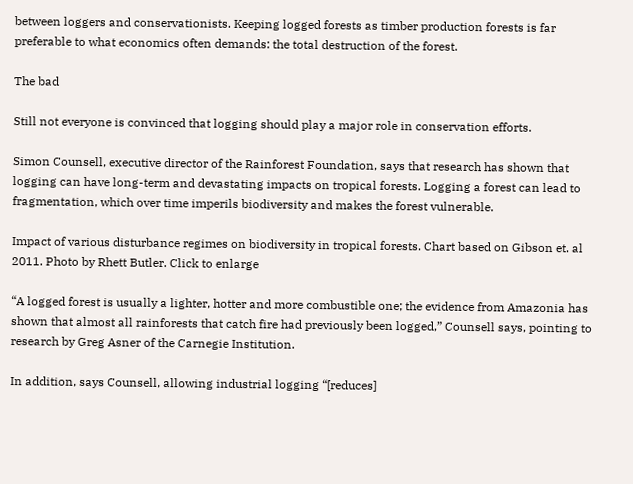between loggers and conservationists. Keeping logged forests as timber production forests is far preferable to what economics often demands: the total destruction of the forest.

The bad

Still not everyone is convinced that logging should play a major role in conservation efforts.

Simon Counsell, executive director of the Rainforest Foundation, says that research has shown that logging can have long-term and devastating impacts on tropical forests. Logging a forest can lead to fragmentation, which over time imperils biodiversity and makes the forest vulnerable.

Impact of various disturbance regimes on biodiversity in tropical forests. Chart based on Gibson et. al 2011. Photo by Rhett Butler. Click to enlarge

“A logged forest is usually a lighter, hotter and more combustible one; the evidence from Amazonia has shown that almost all rainforests that catch fire had previously been logged,” Counsell says, pointing to research by Greg Asner of the Carnegie Institution.

In addition, says Counsell, allowing industrial logging “[reduces]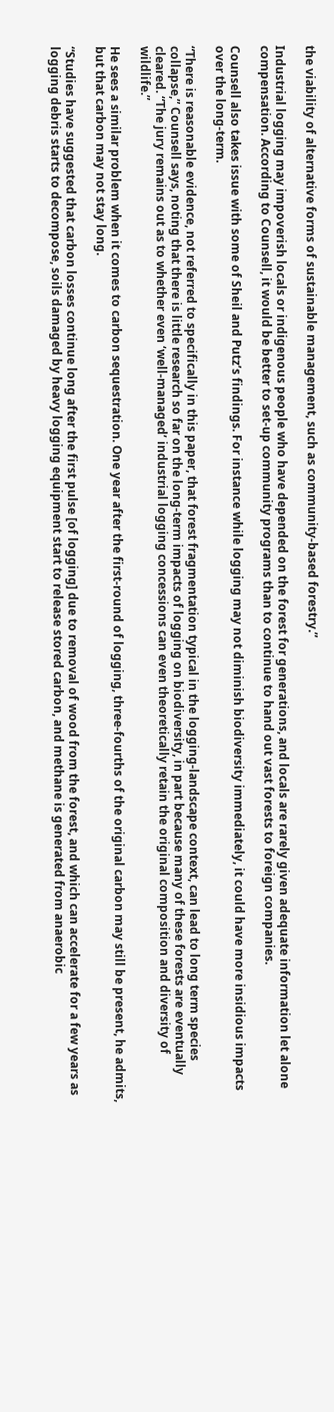the viability of alternative forms of sustainable management, such as community-based forestry.”

Industrial logging may impoverish locals or indigenous people who have depended on the forest for generations, and locals are rarely given adequate information let alone compensation. According to Counsell, it would be better to set-up community programs than to continue to hand out vast forests to foreign companies.

Counsell also takes issue with some of Sheil and Putz’s findings. For instance while logging may not diminish biodiversity immediately, it could have more insidious impacts over the long-term.

“There is reasonable evidence, not referred to specifically in this paper, that forest fragmentation typical in the logging-landscape context, can lead to long term species collapse,” Counsell says, noting that there is little research so far on the long-term impacts of logging on biodiversity, in part because many of these forests are eventually cleared. “The jury remains out as to whether even ‘well-managed’ industrial logging concessions can even theoretically retain the original composition and diversity of wildlife.”

He sees a similar problem when it comes to carbon sequestration. One year after the first-round of logging, three-fourths of the original carbon may still be present, he admits, but that carbon may not stay long.

“Studies have suggested that carbon losses continue long after the first pulse [of logging] due to removal of wood from the forest, and which can accelerate for a few years as logging debris starts to decompose, soils damaged by heavy logging equipment start to release stored carbon, and methane is generated from anaerobic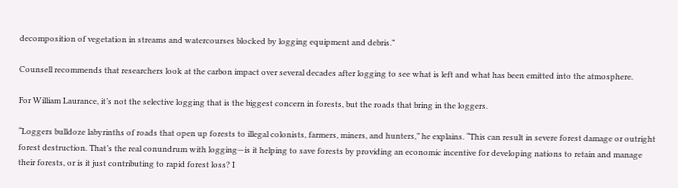decomposition of vegetation in streams and watercourses blocked by logging equipment and debris.”

Counsell recommends that researchers look at the carbon impact over several decades after logging to see what is left and what has been emitted into the atmosphere.

For William Laurance, it’s not the selective logging that is the biggest concern in forests, but the roads that bring in the loggers.

“Loggers bulldoze labyrinths of roads that open up forests to illegal colonists, farmers, miners, and hunters,” he explains. “This can result in severe forest damage or outright forest destruction. That’s the real conundrum with logging—is it helping to save forests by providing an economic incentive for developing nations to retain and manage their forests, or is it just contributing to rapid forest loss? I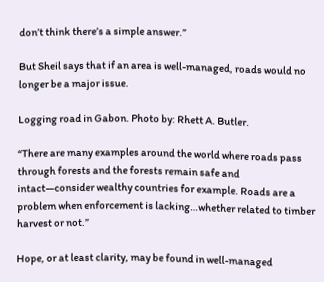don’t think there’s a simple answer.”

But Sheil says that if an area is well-managed, roads would no longer be a major issue.

Logging road in Gabon. Photo by: Rhett A. Butler.

“There are many examples around the world where roads pass through forests and the forests remain safe and intact—consider wealthy countries for example. Roads are a problem when enforcement is lacking…whether related to timber harvest or not.”

Hope, or at least clarity, may be found in well-managed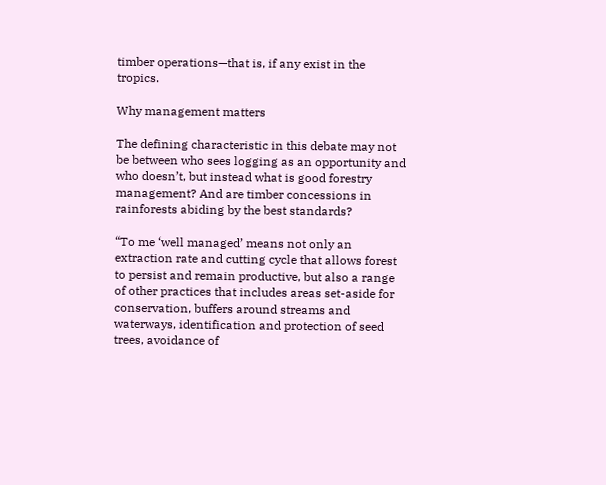timber operations—that is, if any exist in the tropics.

Why management matters

The defining characteristic in this debate may not be between who sees logging as an opportunity and who doesn’t, but instead what is good forestry management? And are timber concessions in rainforests abiding by the best standards?

“To me ‘well managed’ means not only an extraction rate and cutting cycle that allows forest to persist and remain productive, but also a range of other practices that includes areas set-aside for conservation, buffers around streams and waterways, identification and protection of seed trees, avoidance of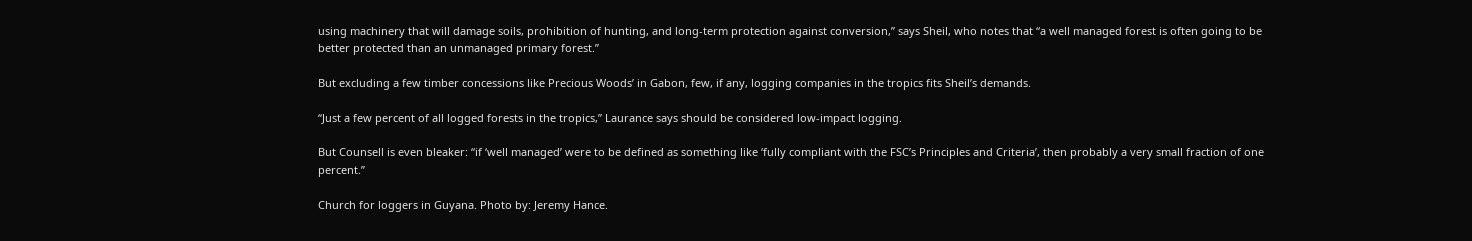using machinery that will damage soils, prohibition of hunting, and long-term protection against conversion,” says Sheil, who notes that “a well managed forest is often going to be better protected than an unmanaged primary forest.”

But excluding a few timber concessions like Precious Woods’ in Gabon, few, if any, logging companies in the tropics fits Sheil’s demands.

“Just a few percent of all logged forests in the tropics,” Laurance says should be considered low-impact logging.

But Counsell is even bleaker: “if ‘well managed’ were to be defined as something like ‘fully compliant with the FSC’s Principles and Criteria’, then probably a very small fraction of one percent.”

Church for loggers in Guyana. Photo by: Jeremy Hance.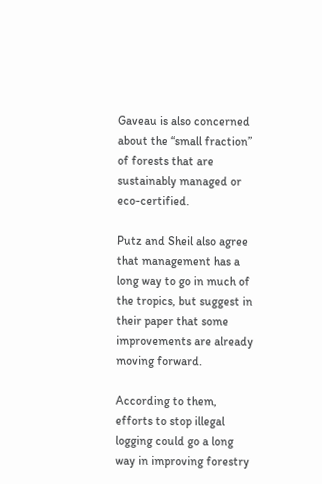Gaveau is also concerned about the “small fraction” of forests that are sustainably managed or eco-certified.

Putz and Sheil also agree that management has a long way to go in much of the tropics, but suggest in their paper that some improvements are already moving forward.

According to them, efforts to stop illegal logging could go a long way in improving forestry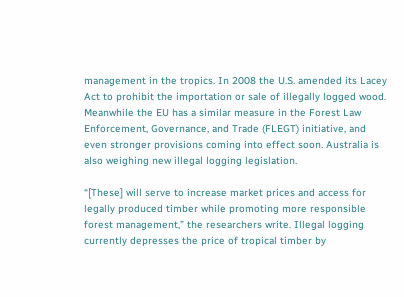management in the tropics. In 2008 the U.S. amended its Lacey Act to prohibit the importation or sale of illegally logged wood. Meanwhile the EU has a similar measure in the Forest Law Enforcement, Governance, and Trade (FLEGT) initiative, and even stronger provisions coming into effect soon. Australia is also weighing new illegal logging legislation.

“[These] will serve to increase market prices and access for legally produced timber while promoting more responsible forest management,” the researchers write. Illegal logging currently depresses the price of tropical timber by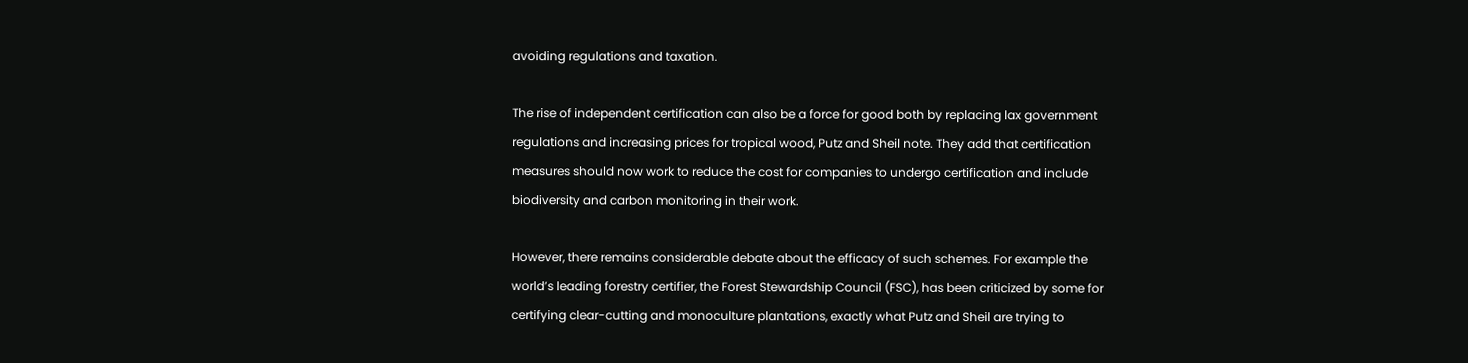avoiding regulations and taxation.

The rise of independent certification can also be a force for good both by replacing lax government regulations and increasing prices for tropical wood, Putz and Sheil note. They add that certification measures should now work to reduce the cost for companies to undergo certification and include biodiversity and carbon monitoring in their work.

However, there remains considerable debate about the efficacy of such schemes. For example the world’s leading forestry certifier, the Forest Stewardship Council (FSC), has been criticized by some for certifying clear-cutting and monoculture plantations, exactly what Putz and Sheil are trying to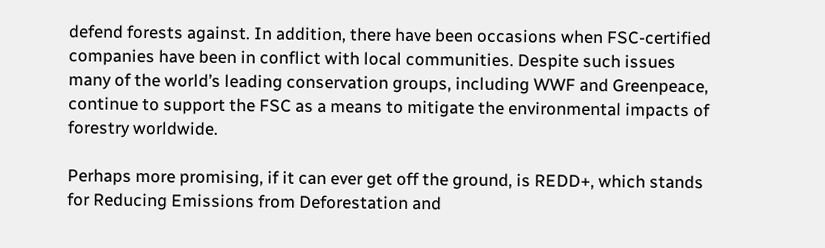defend forests against. In addition, there have been occasions when FSC-certified companies have been in conflict with local communities. Despite such issues many of the world’s leading conservation groups, including WWF and Greenpeace, continue to support the FSC as a means to mitigate the environmental impacts of forestry worldwide.

Perhaps more promising, if it can ever get off the ground, is REDD+, which stands for Reducing Emissions from Deforestation and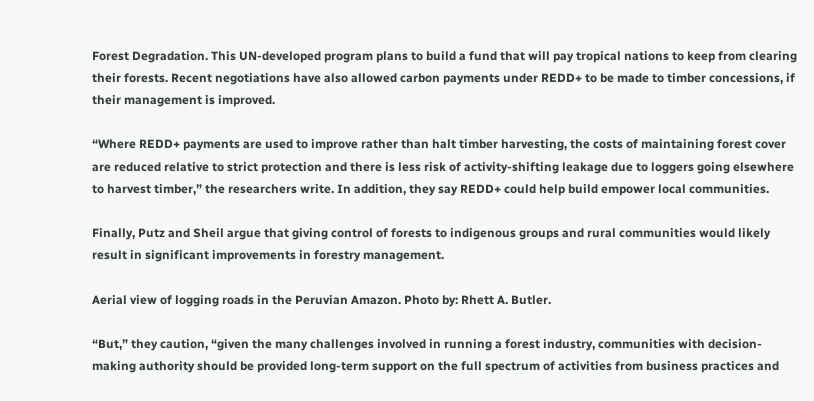Forest Degradation. This UN-developed program plans to build a fund that will pay tropical nations to keep from clearing their forests. Recent negotiations have also allowed carbon payments under REDD+ to be made to timber concessions, if their management is improved.

“Where REDD+ payments are used to improve rather than halt timber harvesting, the costs of maintaining forest cover are reduced relative to strict protection and there is less risk of activity-shifting leakage due to loggers going elsewhere to harvest timber,” the researchers write. In addition, they say REDD+ could help build empower local communities.

Finally, Putz and Sheil argue that giving control of forests to indigenous groups and rural communities would likely result in significant improvements in forestry management.

Aerial view of logging roads in the Peruvian Amazon. Photo by: Rhett A. Butler.

“But,” they caution, “given the many challenges involved in running a forest industry, communities with decision-making authority should be provided long-term support on the full spectrum of activities from business practices and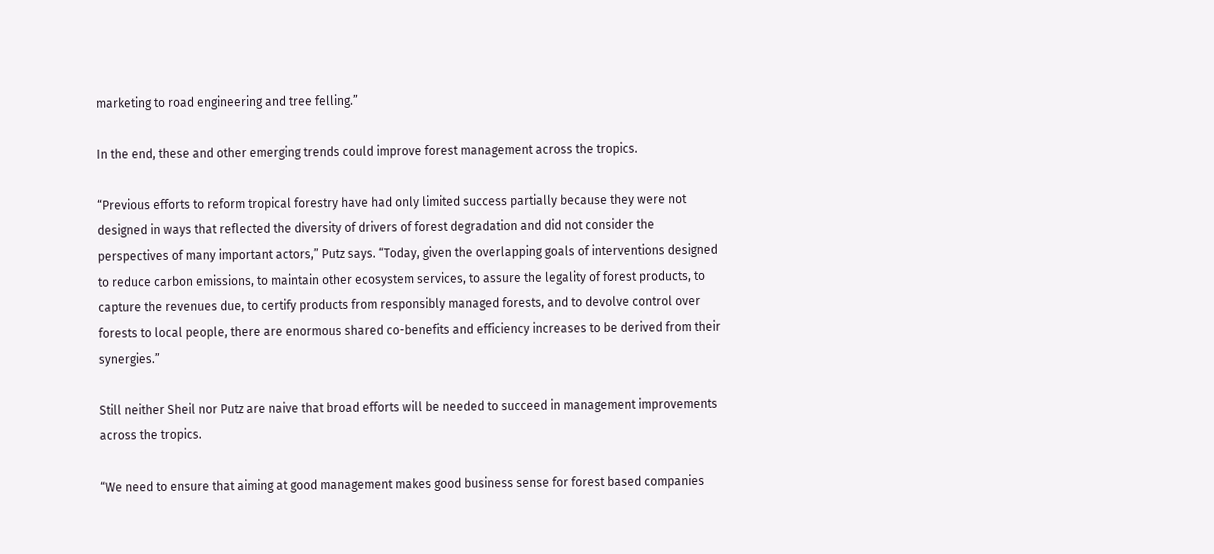marketing to road engineering and tree felling.”

In the end, these and other emerging trends could improve forest management across the tropics.

“Previous efforts to reform tropical forestry have had only limited success partially because they were not designed in ways that reflected the diversity of drivers of forest degradation and did not consider the perspectives of many important actors,” Putz says. “Today, given the overlapping goals of interventions designed to reduce carbon emissions, to maintain other ecosystem services, to assure the legality of forest products, to capture the revenues due, to certify products from responsibly managed forests, and to devolve control over forests to local people, there are enormous shared co-benefits and efficiency increases to be derived from their synergies.”

Still neither Sheil nor Putz are naive that broad efforts will be needed to succeed in management improvements across the tropics.

“We need to ensure that aiming at good management makes good business sense for forest based companies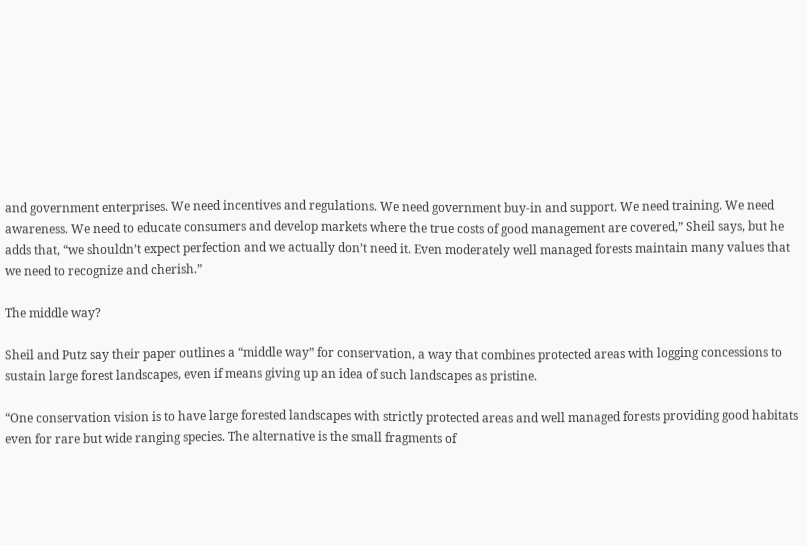and government enterprises. We need incentives and regulations. We need government buy-in and support. We need training. We need awareness. We need to educate consumers and develop markets where the true costs of good management are covered,” Sheil says, but he adds that, “we shouldn’t expect perfection and we actually don’t need it. Even moderately well managed forests maintain many values that we need to recognize and cherish.”

The middle way?

Sheil and Putz say their paper outlines a “middle way” for conservation, a way that combines protected areas with logging concessions to sustain large forest landscapes, even if means giving up an idea of such landscapes as pristine.

“One conservation vision is to have large forested landscapes with strictly protected areas and well managed forests providing good habitats even for rare but wide ranging species. The alternative is the small fragments of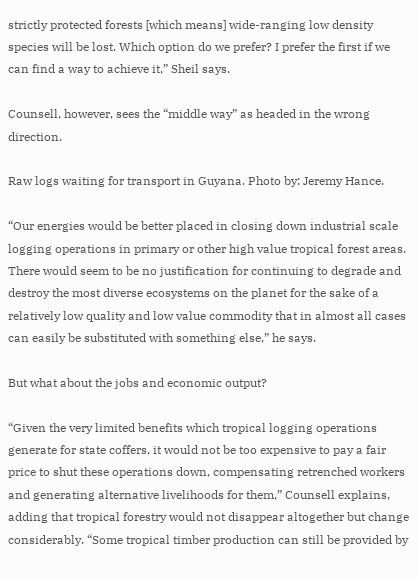strictly protected forests [which means] wide-ranging low density species will be lost. Which option do we prefer? I prefer the first if we can find a way to achieve it,” Sheil says.

Counsell, however, sees the “middle way” as headed in the wrong direction.

Raw logs waiting for transport in Guyana. Photo by: Jeremy Hance.

“Our energies would be better placed in closing down industrial scale logging operations in primary or other high value tropical forest areas. There would seem to be no justification for continuing to degrade and destroy the most diverse ecosystems on the planet for the sake of a relatively low quality and low value commodity that in almost all cases can easily be substituted with something else,” he says.

But what about the jobs and economic output?

“Given the very limited benefits which tropical logging operations generate for state coffers, it would not be too expensive to pay a fair price to shut these operations down, compensating retrenched workers and generating alternative livelihoods for them,” Counsell explains, adding that tropical forestry would not disappear altogether but change considerably. “Some tropical timber production can still be provided by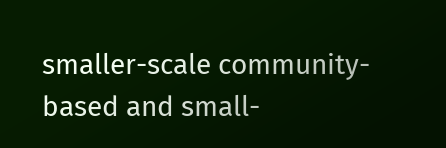smaller-scale community-based and small-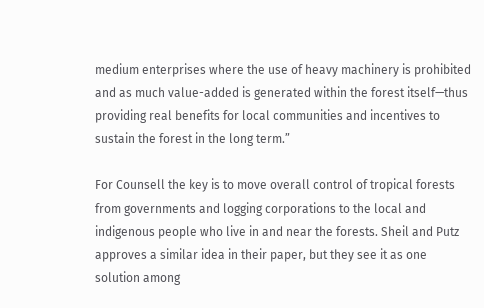medium enterprises where the use of heavy machinery is prohibited and as much value-added is generated within the forest itself—thus providing real benefits for local communities and incentives to sustain the forest in the long term.”

For Counsell the key is to move overall control of tropical forests from governments and logging corporations to the local and indigenous people who live in and near the forests. Sheil and Putz approves a similar idea in their paper, but they see it as one solution among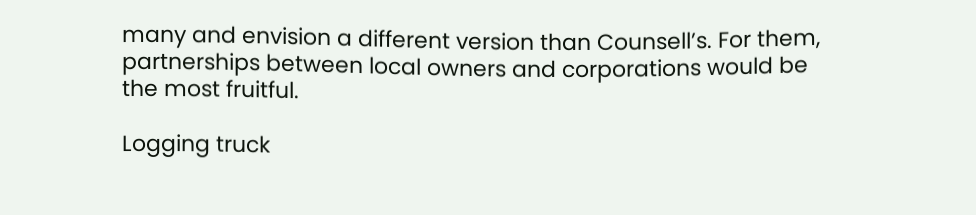many and envision a different version than Counsell’s. For them, partnerships between local owners and corporations would be the most fruitful.

Logging truck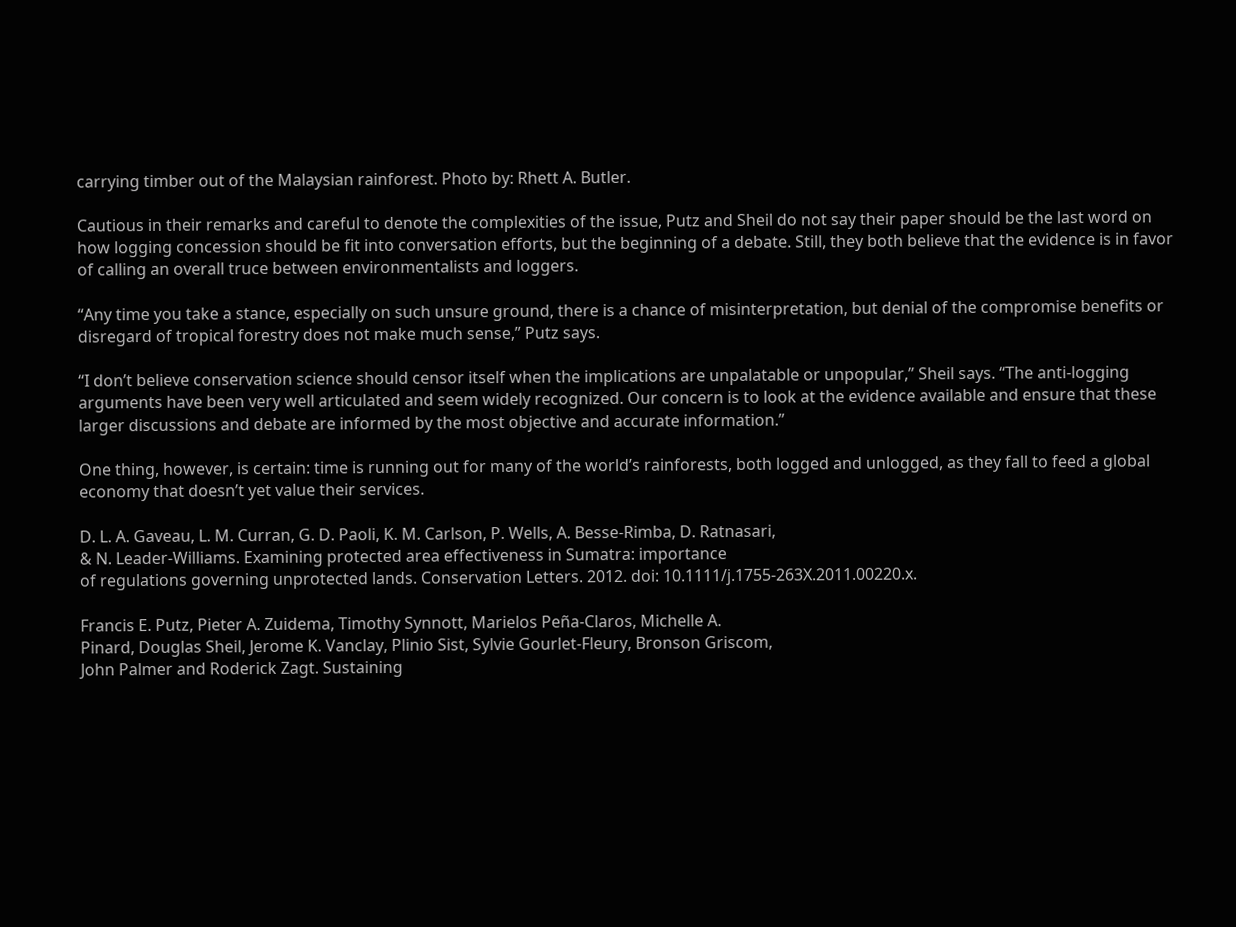carrying timber out of the Malaysian rainforest. Photo by: Rhett A. Butler.

Cautious in their remarks and careful to denote the complexities of the issue, Putz and Sheil do not say their paper should be the last word on how logging concession should be fit into conversation efforts, but the beginning of a debate. Still, they both believe that the evidence is in favor of calling an overall truce between environmentalists and loggers.

“Any time you take a stance, especially on such unsure ground, there is a chance of misinterpretation, but denial of the compromise benefits or disregard of tropical forestry does not make much sense,” Putz says.

“I don’t believe conservation science should censor itself when the implications are unpalatable or unpopular,” Sheil says. “The anti-logging arguments have been very well articulated and seem widely recognized. Our concern is to look at the evidence available and ensure that these larger discussions and debate are informed by the most objective and accurate information.”

One thing, however, is certain: time is running out for many of the world’s rainforests, both logged and unlogged, as they fall to feed a global economy that doesn’t yet value their services.

D. L. A. Gaveau, L. M. Curran, G. D. Paoli, K. M. Carlson, P. Wells, A. Besse-Rimba, D. Ratnasari,
& N. Leader-Williams. Examining protected area effectiveness in Sumatra: importance
of regulations governing unprotected lands. Conservation Letters. 2012. doi: 10.1111/j.1755-263X.2011.00220.x.

Francis E. Putz, Pieter A. Zuidema, Timothy Synnott, Marielos Peña-Claros, Michelle A.
Pinard, Douglas Sheil, Jerome K. Vanclay, Plinio Sist, Sylvie Gourlet-Fleury, Bronson Griscom,
John Palmer and Roderick Zagt. Sustaining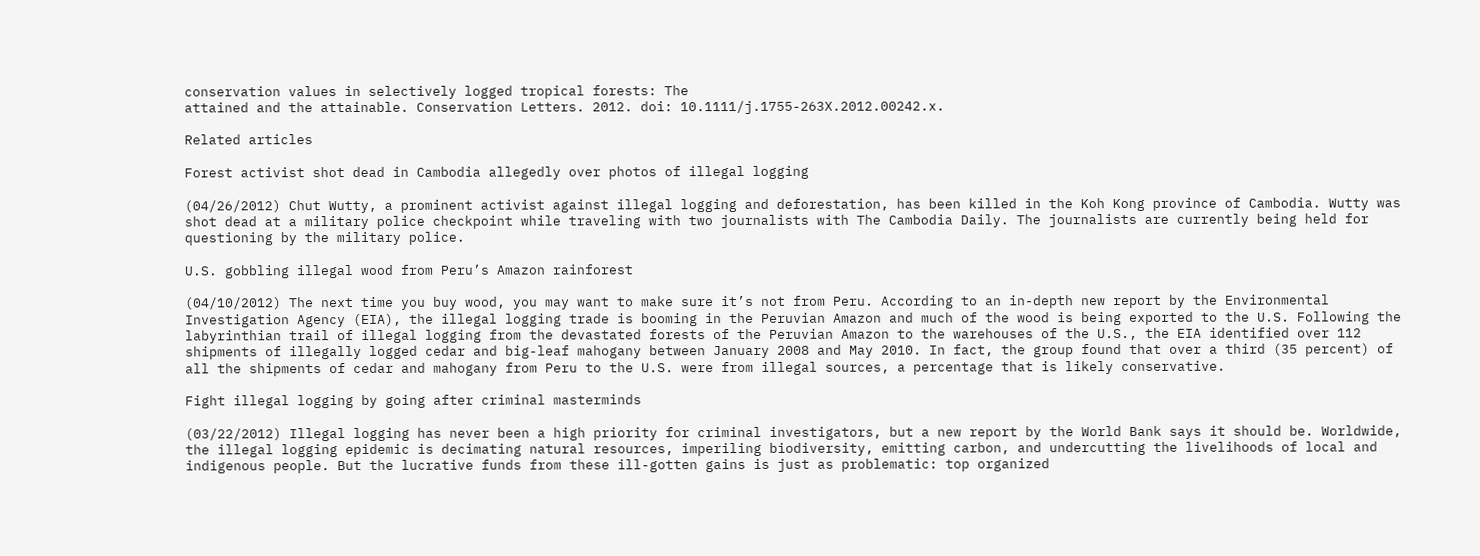conservation values in selectively logged tropical forests: The
attained and the attainable. Conservation Letters. 2012. doi: 10.1111/j.1755-263X.2012.00242.x.

Related articles

Forest activist shot dead in Cambodia allegedly over photos of illegal logging

(04/26/2012) Chut Wutty, a prominent activist against illegal logging and deforestation, has been killed in the Koh Kong province of Cambodia. Wutty was shot dead at a military police checkpoint while traveling with two journalists with The Cambodia Daily. The journalists are currently being held for questioning by the military police.

U.S. gobbling illegal wood from Peru’s Amazon rainforest

(04/10/2012) The next time you buy wood, you may want to make sure it’s not from Peru. According to an in-depth new report by the Environmental Investigation Agency (EIA), the illegal logging trade is booming in the Peruvian Amazon and much of the wood is being exported to the U.S. Following the labyrinthian trail of illegal logging from the devastated forests of the Peruvian Amazon to the warehouses of the U.S., the EIA identified over 112 shipments of illegally logged cedar and big-leaf mahogany between January 2008 and May 2010. In fact, the group found that over a third (35 percent) of all the shipments of cedar and mahogany from Peru to the U.S. were from illegal sources, a percentage that is likely conservative.

Fight illegal logging by going after criminal masterminds

(03/22/2012) Illegal logging has never been a high priority for criminal investigators, but a new report by the World Bank says it should be. Worldwide, the illegal logging epidemic is decimating natural resources, imperiling biodiversity, emitting carbon, and undercutting the livelihoods of local and indigenous people. But the lucrative funds from these ill-gotten gains is just as problematic: top organized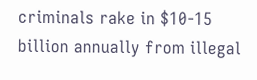criminals rake in $10-15 billion annually from illegal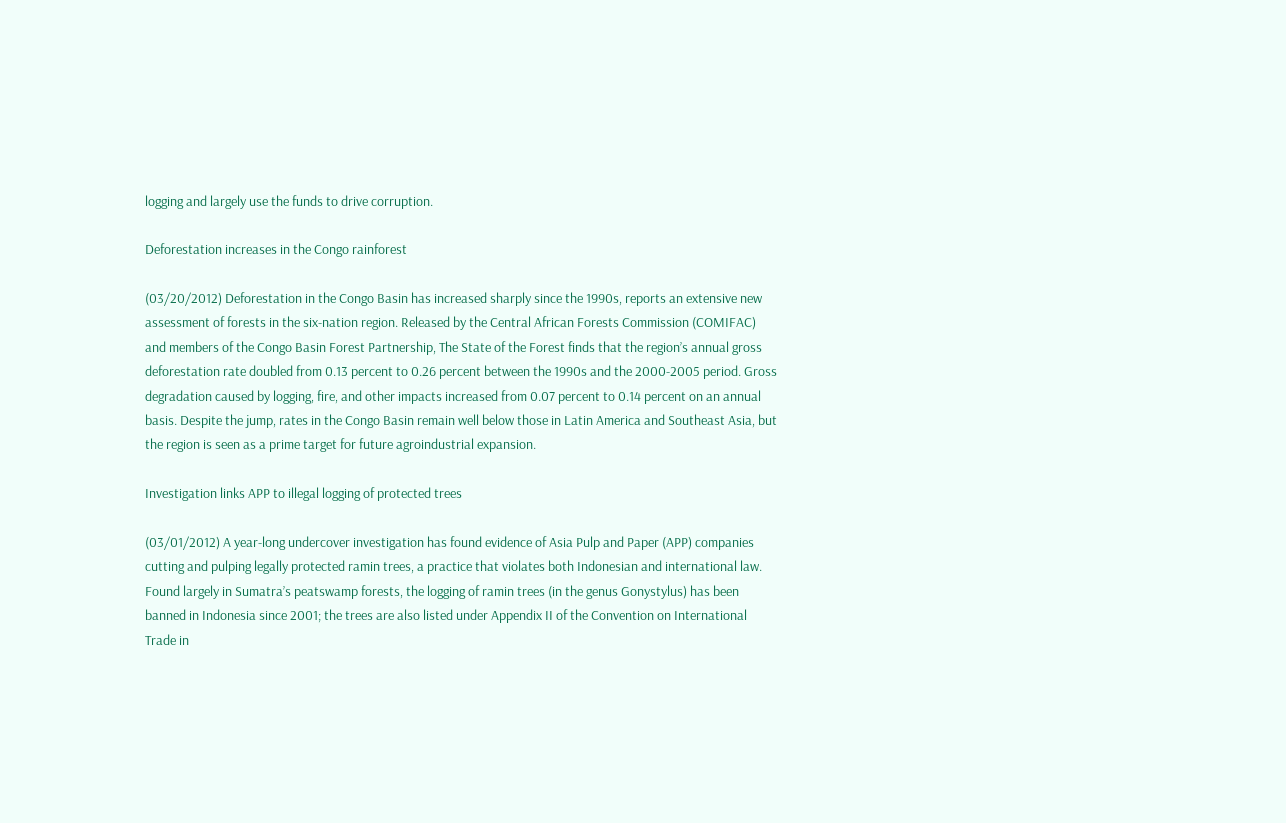logging and largely use the funds to drive corruption.

Deforestation increases in the Congo rainforest

(03/20/2012) Deforestation in the Congo Basin has increased sharply since the 1990s, reports an extensive new assessment of forests in the six-nation region. Released by the Central African Forests Commission (COMIFAC) and members of the Congo Basin Forest Partnership, The State of the Forest finds that the region’s annual gross deforestation rate doubled from 0.13 percent to 0.26 percent between the 1990s and the 2000-2005 period. Gross degradation caused by logging, fire, and other impacts increased from 0.07 percent to 0.14 percent on an annual basis. Despite the jump, rates in the Congo Basin remain well below those in Latin America and Southeast Asia, but the region is seen as a prime target for future agroindustrial expansion.

Investigation links APP to illegal logging of protected trees

(03/01/2012) A year-long undercover investigation has found evidence of Asia Pulp and Paper (APP) companies cutting and pulping legally protected ramin trees, a practice that violates both Indonesian and international law. Found largely in Sumatra’s peatswamp forests, the logging of ramin trees (in the genus Gonystylus) has been banned in Indonesia since 2001; the trees are also listed under Appendix II of the Convention on International Trade in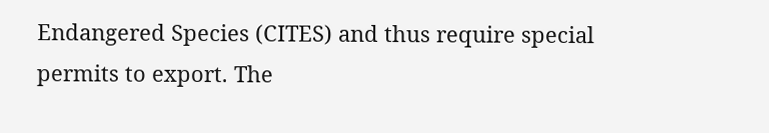Endangered Species (CITES) and thus require special permits to export. The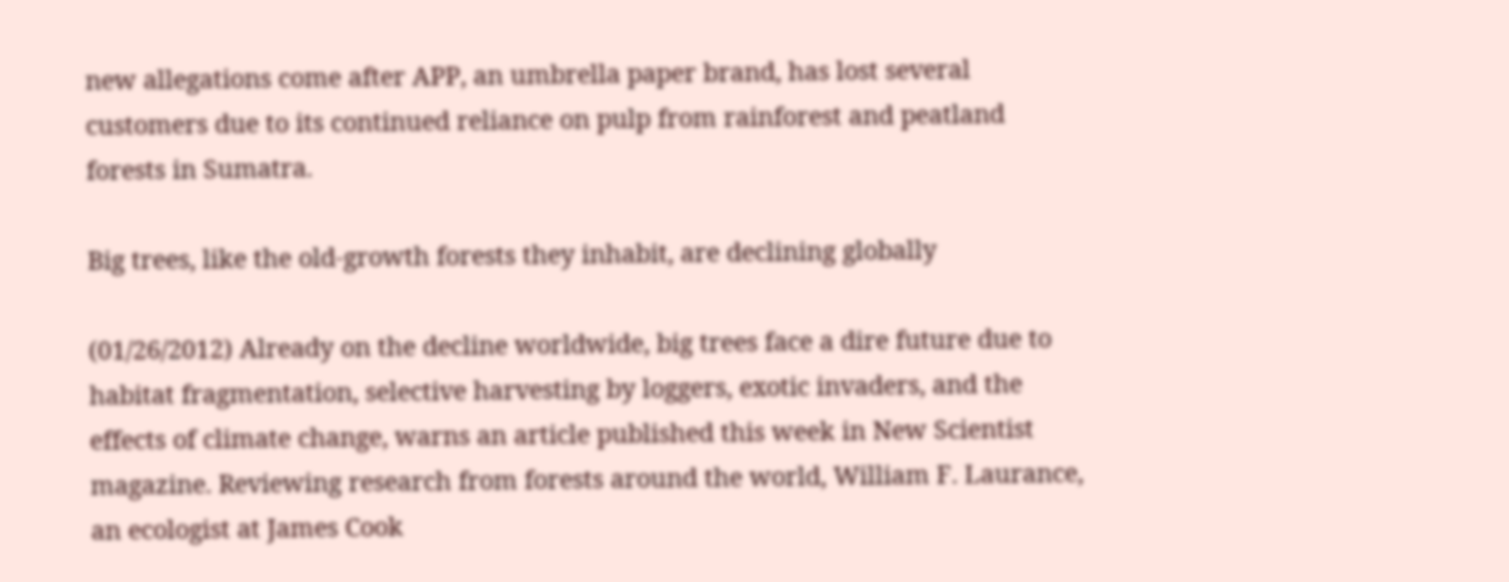new allegations come after APP, an umbrella paper brand, has lost several customers due to its continued reliance on pulp from rainforest and peatland forests in Sumatra.

Big trees, like the old-growth forests they inhabit, are declining globally

(01/26/2012) Already on the decline worldwide, big trees face a dire future due to habitat fragmentation, selective harvesting by loggers, exotic invaders, and the effects of climate change, warns an article published this week in New Scientist magazine. Reviewing research from forests around the world, William F. Laurance, an ecologist at James Cook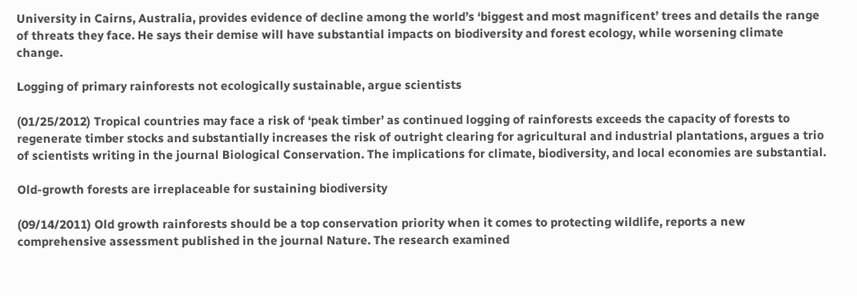University in Cairns, Australia, provides evidence of decline among the world’s ‘biggest and most magnificent’ trees and details the range of threats they face. He says their demise will have substantial impacts on biodiversity and forest ecology, while worsening climate change.

Logging of primary rainforests not ecologically sustainable, argue scientists

(01/25/2012) Tropical countries may face a risk of ‘peak timber’ as continued logging of rainforests exceeds the capacity of forests to regenerate timber stocks and substantially increases the risk of outright clearing for agricultural and industrial plantations, argues a trio of scientists writing in the journal Biological Conservation. The implications for climate, biodiversity, and local economies are substantial.

Old-growth forests are irreplaceable for sustaining biodiversity

(09/14/2011) Old growth rainforests should be a top conservation priority when it comes to protecting wildlife, reports a new comprehensive assessment published in the journal Nature. The research examined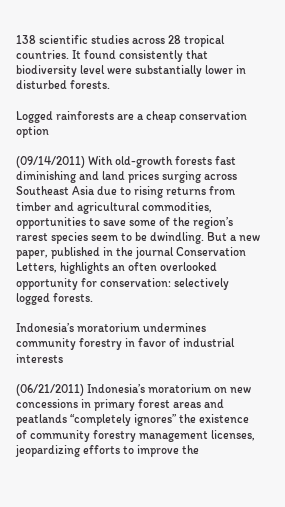138 scientific studies across 28 tropical countries. It found consistently that biodiversity level were substantially lower in disturbed forests.

Logged rainforests are a cheap conservation option

(09/14/2011) With old-growth forests fast diminishing and land prices surging across Southeast Asia due to rising returns from timber and agricultural commodities, opportunities to save some of the region’s rarest species seem to be dwindling. But a new paper, published in the journal Conservation Letters, highlights an often overlooked opportunity for conservation: selectively logged forests.

Indonesia’s moratorium undermines community forestry in favor of industrial interests

(06/21/2011) Indonesia’s moratorium on new concessions in primary forest areas and peatlands “completely ignores” the existence of community forestry management licenses, jeopardizing efforts to improve the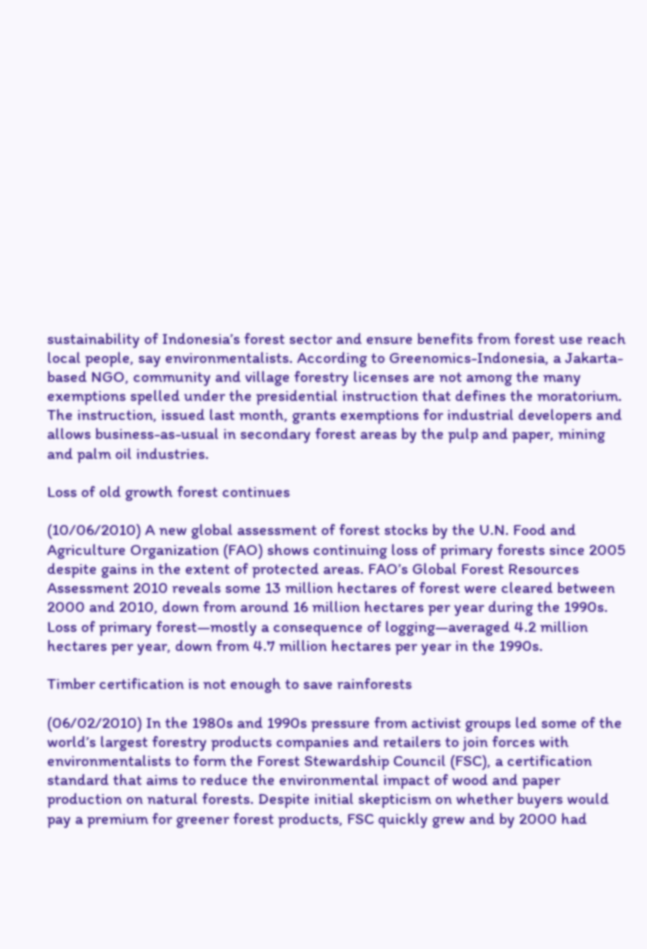sustainability of Indonesia’s forest sector and ensure benefits from forest use reach local people, say environmentalists. According to Greenomics-Indonesia, a Jakarta-based NGO, community and village forestry licenses are not among the many exemptions spelled under the presidential instruction that defines the moratorium. The instruction, issued last month, grants exemptions for industrial developers and allows business-as-usual in secondary forest areas by the pulp and paper, mining and palm oil industries.

Loss of old growth forest continues

(10/06/2010) A new global assessment of forest stocks by the U.N. Food and Agriculture Organization (FAO) shows continuing loss of primary forests since 2005 despite gains in the extent of protected areas. FAO’s Global Forest Resources Assessment 2010 reveals some 13 million hectares of forest were cleared between 2000 and 2010, down from around 16 million hectares per year during the 1990s. Loss of primary forest—mostly a consequence of logging—averaged 4.2 million hectares per year, down from 4.7 million hectares per year in the 1990s.

Timber certification is not enough to save rainforests

(06/02/2010) In the 1980s and 1990s pressure from activist groups led some of the world’s largest forestry products companies and retailers to join forces with environmentalists to form the Forest Stewardship Council (FSC), a certification standard that aims to reduce the environmental impact of wood and paper production on natural forests. Despite initial skepticism on whether buyers would pay a premium for greener forest products, FSC quickly grew and by 2000 had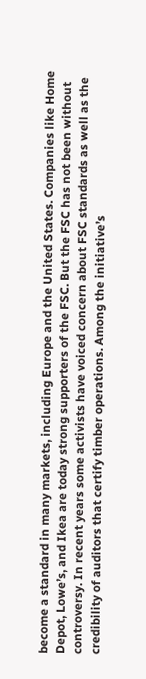become a standard in many markets, including Europe and the United States. Companies like Home Depot, Lowe’s, and Ikea are today strong supporters of the FSC. But the FSC has not been without controversy. In recent years some activists have voiced concern about FSC standards as well as the credibility of auditors that certify timber operations. Among the initiative’s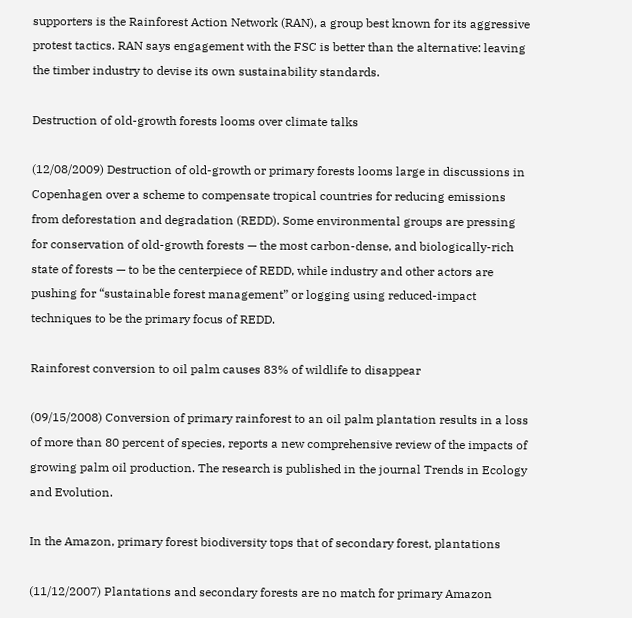supporters is the Rainforest Action Network (RAN), a group best known for its aggressive protest tactics. RAN says engagement with the FSC is better than the alternative: leaving the timber industry to devise its own sustainability standards.

Destruction of old-growth forests looms over climate talks

(12/08/2009) Destruction of old-growth or primary forests looms large in discussions in Copenhagen over a scheme to compensate tropical countries for reducing emissions from deforestation and degradation (REDD). Some environmental groups are pressing for conservation of old-growth forests — the most carbon-dense, and biologically-rich state of forests — to be the centerpiece of REDD, while industry and other actors are pushing for “sustainable forest management” or logging using reduced-impact techniques to be the primary focus of REDD.

Rainforest conversion to oil palm causes 83% of wildlife to disappear

(09/15/2008) Conversion of primary rainforest to an oil palm plantation results in a loss of more than 80 percent of species, reports a new comprehensive review of the impacts of growing palm oil production. The research is published in the journal Trends in Ecology and Evolution.

In the Amazon, primary forest biodiversity tops that of secondary forest, plantations

(11/12/2007) Plantations and secondary forests are no match for primary Amazon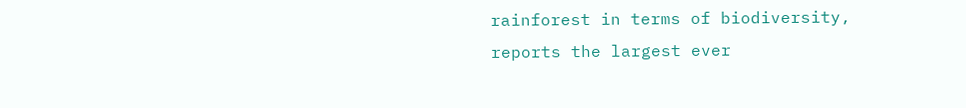rainforest in terms of biodiversity, reports the largest ever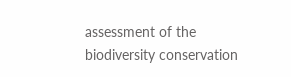assessment of the biodiversity conservation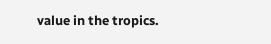value in the tropics.